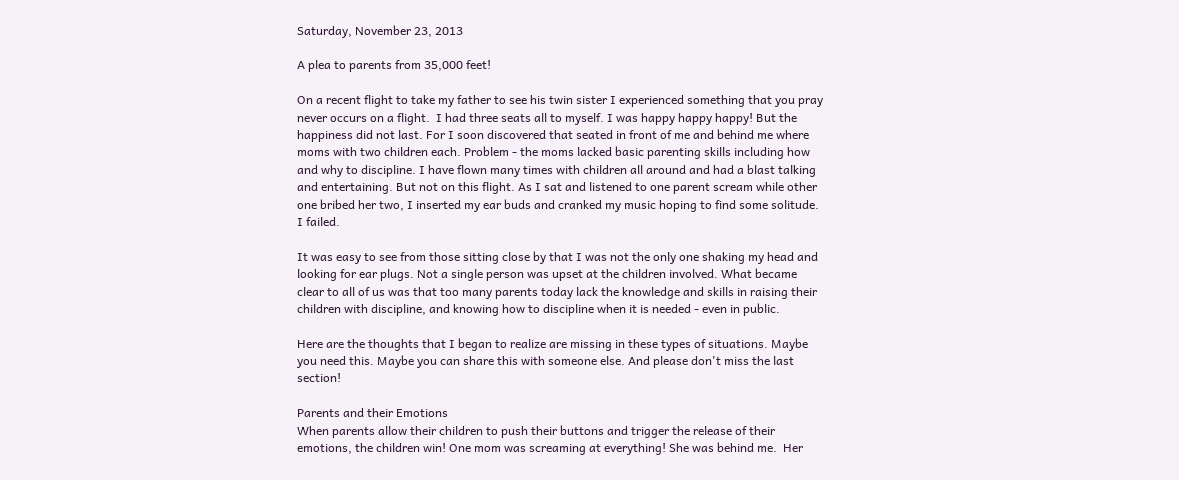Saturday, November 23, 2013

A plea to parents from 35,000 feet!

On a recent flight to take my father to see his twin sister I experienced something that you pray never occurs on a flight.  I had three seats all to myself. I was happy happy happy! But the happiness did not last. For I soon discovered that seated in front of me and behind me where moms with two children each. Problem - the moms lacked basic parenting skills including how and why to discipline. I have flown many times with children all around and had a blast talking and entertaining. But not on this flight. As I sat and listened to one parent scream while other one bribed her two, I inserted my ear buds and cranked my music hoping to find some solitude.  I failed.

It was easy to see from those sitting close by that I was not the only one shaking my head and looking for ear plugs. Not a single person was upset at the children involved. What became clear to all of us was that too many parents today lack the knowledge and skills in raising their children with discipline, and knowing how to discipline when it is needed - even in public.

Here are the thoughts that I began to realize are missing in these types of situations. Maybe you need this. Maybe you can share this with someone else. And please don't miss the last section!

Parents and their Emotions
When parents allow their children to push their buttons and trigger the release of their emotions, the children win! One mom was screaming at everything! She was behind me.  Her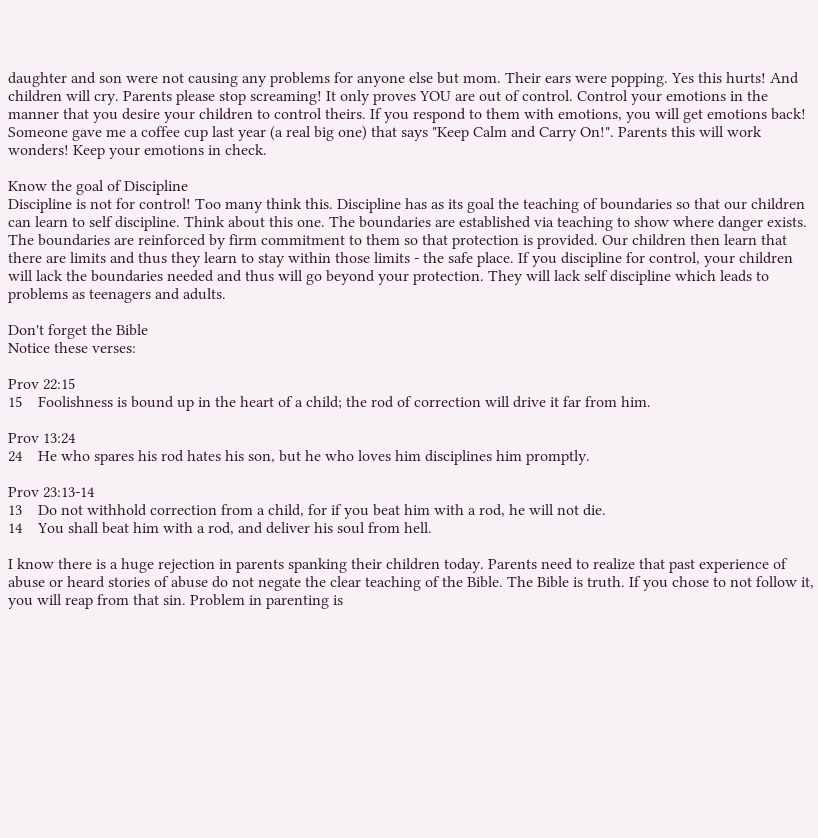daughter and son were not causing any problems for anyone else but mom. Their ears were popping. Yes this hurts! And children will cry. Parents please stop screaming! It only proves YOU are out of control. Control your emotions in the manner that you desire your children to control theirs. If you respond to them with emotions, you will get emotions back! Someone gave me a coffee cup last year (a real big one) that says "Keep Calm and Carry On!". Parents this will work wonders! Keep your emotions in check.

Know the goal of Discipline
Discipline is not for control! Too many think this. Discipline has as its goal the teaching of boundaries so that our children can learn to self discipline. Think about this one. The boundaries are established via teaching to show where danger exists. The boundaries are reinforced by firm commitment to them so that protection is provided. Our children then learn that there are limits and thus they learn to stay within those limits - the safe place. If you discipline for control, your children will lack the boundaries needed and thus will go beyond your protection. They will lack self discipline which leads to problems as teenagers and adults.

Don't forget the Bible
Notice these verses:

Prov 22:15
15    Foolishness is bound up in the heart of a child; the rod of correction will drive it far from him.

Prov 13:24
24    He who spares his rod hates his son, but he who loves him disciplines him promptly.

Prov 23:13-14
13    Do not withhold correction from a child, for if you beat him with a rod, he will not die.
14    You shall beat him with a rod, and deliver his soul from hell.

I know there is a huge rejection in parents spanking their children today. Parents need to realize that past experience of abuse or heard stories of abuse do not negate the clear teaching of the Bible. The Bible is truth. If you chose to not follow it, you will reap from that sin. Problem in parenting is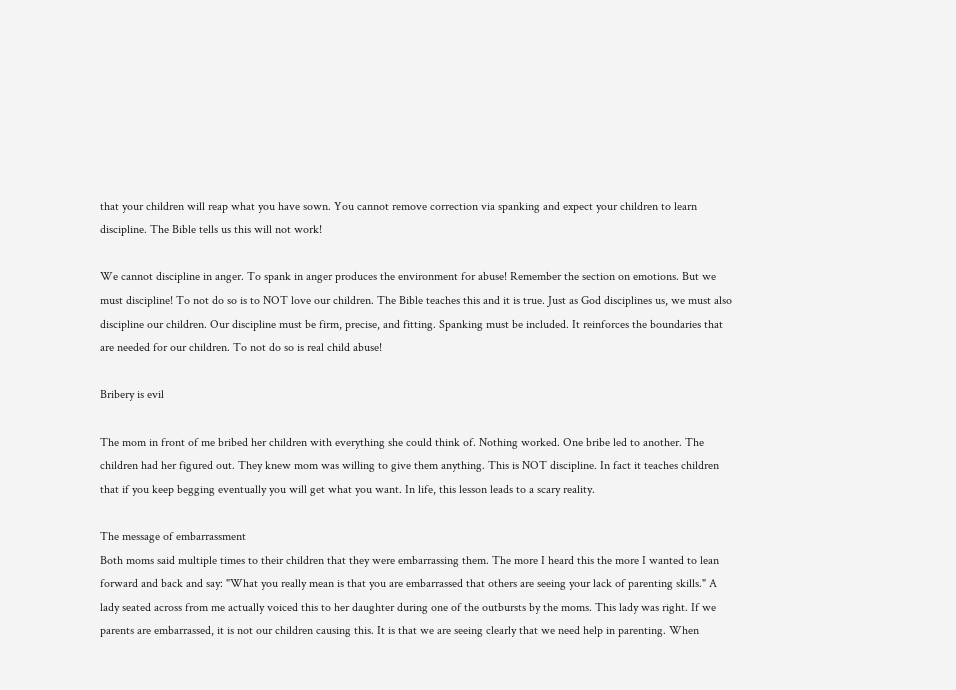that your children will reap what you have sown. You cannot remove correction via spanking and expect your children to learn discipline. The Bible tells us this will not work!

We cannot discipline in anger. To spank in anger produces the environment for abuse! Remember the section on emotions. But we must discipline! To not do so is to NOT love our children. The Bible teaches this and it is true. Just as God disciplines us, we must also discipline our children. Our discipline must be firm, precise, and fitting. Spanking must be included. It reinforces the boundaries that are needed for our children. To not do so is real child abuse!

Bribery is evil

The mom in front of me bribed her children with everything she could think of. Nothing worked. One bribe led to another. The children had her figured out. They knew mom was willing to give them anything. This is NOT discipline. In fact it teaches children that if you keep begging eventually you will get what you want. In life, this lesson leads to a scary reality.

The message of embarrassment
Both moms said multiple times to their children that they were embarrassing them. The more I heard this the more I wanted to lean forward and back and say: "What you really mean is that you are embarrassed that others are seeing your lack of parenting skills." A lady seated across from me actually voiced this to her daughter during one of the outbursts by the moms. This lady was right. If we parents are embarrassed, it is not our children causing this. It is that we are seeing clearly that we need help in parenting. When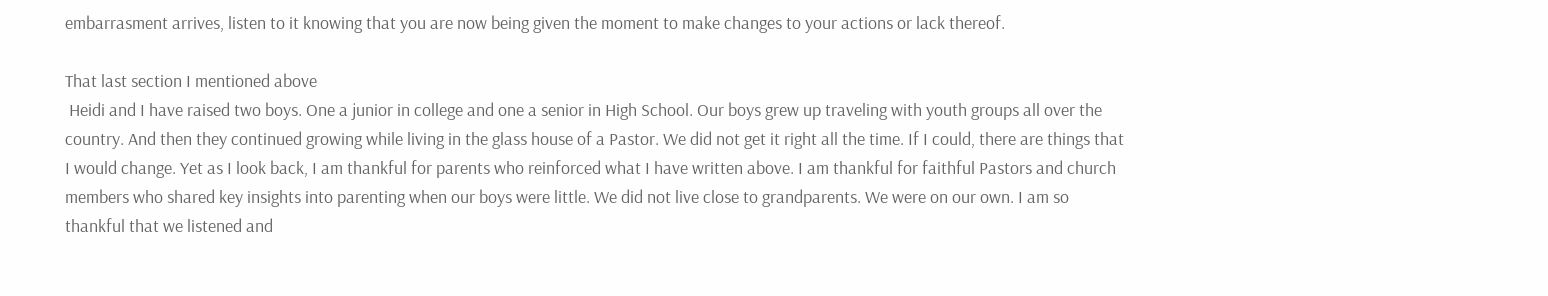embarrasment arrives, listen to it knowing that you are now being given the moment to make changes to your actions or lack thereof.

That last section I mentioned above
 Heidi and I have raised two boys. One a junior in college and one a senior in High School. Our boys grew up traveling with youth groups all over the country. And then they continued growing while living in the glass house of a Pastor. We did not get it right all the time. If I could, there are things that I would change. Yet as I look back, I am thankful for parents who reinforced what I have written above. I am thankful for faithful Pastors and church members who shared key insights into parenting when our boys were little. We did not live close to grandparents. We were on our own. I am so thankful that we listened and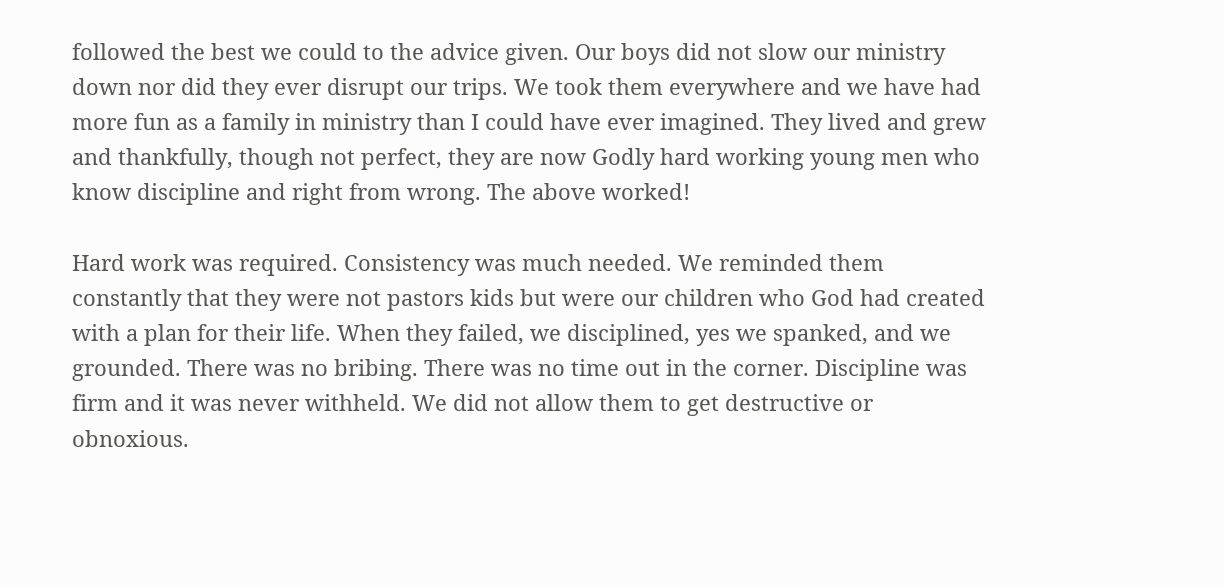followed the best we could to the advice given. Our boys did not slow our ministry down nor did they ever disrupt our trips. We took them everywhere and we have had more fun as a family in ministry than I could have ever imagined. They lived and grew and thankfully, though not perfect, they are now Godly hard working young men who know discipline and right from wrong. The above worked!

Hard work was required. Consistency was much needed. We reminded them constantly that they were not pastors kids but were our children who God had created with a plan for their life. When they failed, we disciplined, yes we spanked, and we grounded. There was no bribing. There was no time out in the corner. Discipline was firm and it was never withheld. We did not allow them to get destructive or obnoxious.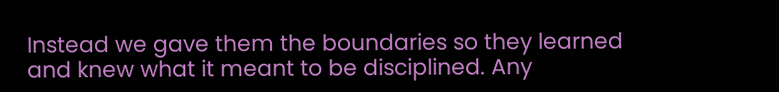Instead we gave them the boundaries so they learned and knew what it meant to be disciplined. Any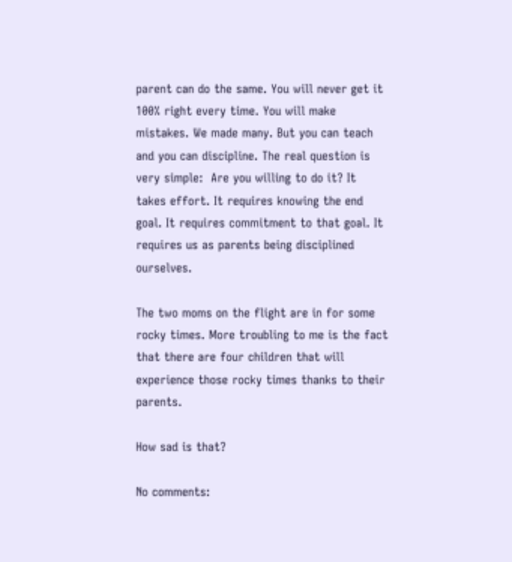parent can do the same. You will never get it 100% right every time. You will make mistakes. We made many. But you can teach and you can discipline. The real question is very simple:  Are you willing to do it? It takes effort. It requires knowing the end goal. It requires commitment to that goal. It requires us as parents being disciplined ourselves.

The two moms on the flight are in for some rocky times. More troubling to me is the fact that there are four children that will experience those rocky times thanks to their parents.

How sad is that?

No comments: